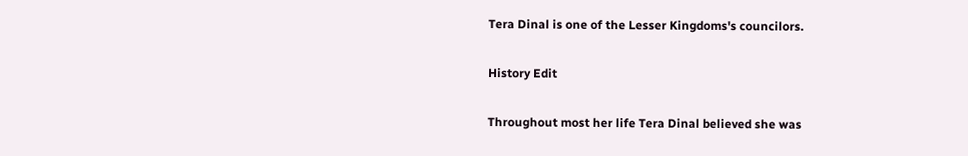Tera Dinal is one of the Lesser Kingdoms's councilors.

History Edit

Throughout most her life Tera Dinal believed she was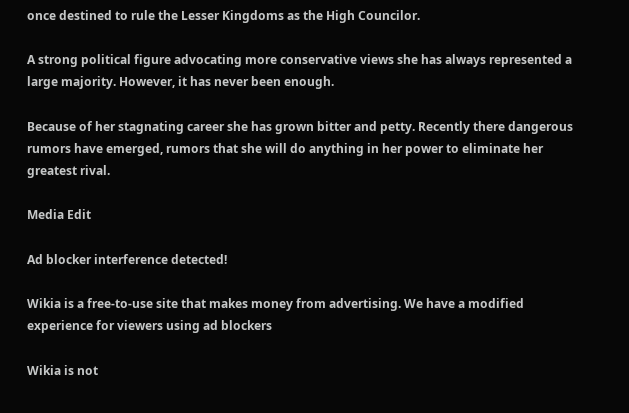once destined to rule the Lesser Kingdoms as the High Councilor.

A strong political figure advocating more conservative views she has always represented a large majority. However, it has never been enough.

Because of her stagnating career she has grown bitter and petty. Recently there dangerous rumors have emerged, rumors that she will do anything in her power to eliminate her greatest rival.

Media Edit

Ad blocker interference detected!

Wikia is a free-to-use site that makes money from advertising. We have a modified experience for viewers using ad blockers

Wikia is not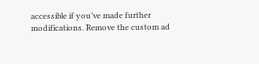accessible if you’ve made further modifications. Remove the custom ad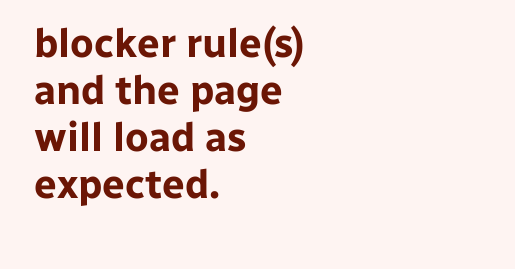blocker rule(s) and the page will load as expected.